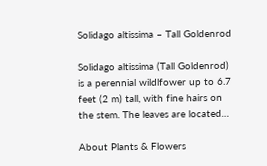Solidago altissima – Tall Goldenrod

Solidago altissima (Tall Goldenrod) is a perennial wildlfower up to 6.7 feet (2 m) tall, with fine hairs on the stem. The leaves are located…

About Plants & Flowers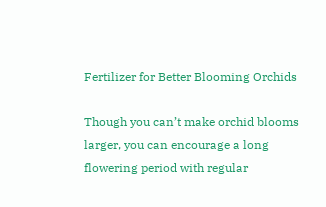Fertilizer for Better Blooming Orchids

Though you can’t make orchid blooms larger, you can encourage a long flowering period with regular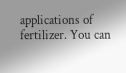applications of fertilizer. You can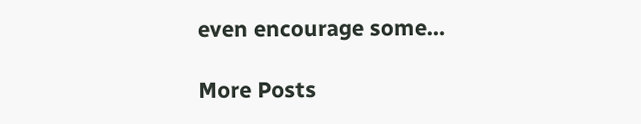even encourage some…

More Posts